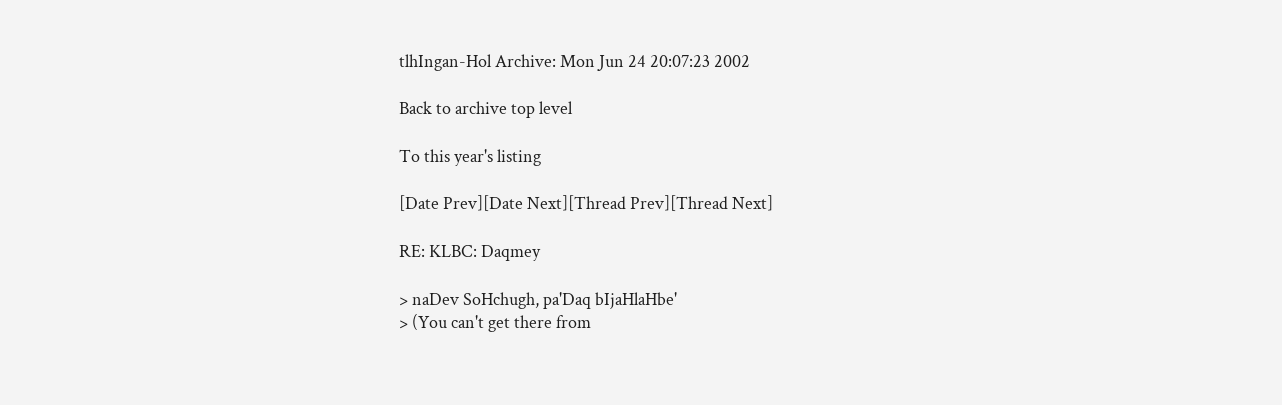tlhIngan-Hol Archive: Mon Jun 24 20:07:23 2002

Back to archive top level

To this year's listing

[Date Prev][Date Next][Thread Prev][Thread Next]

RE: KLBC: Daqmey

> naDev SoHchugh, pa'Daq bIjaHlaHbe'
> (You can't get there from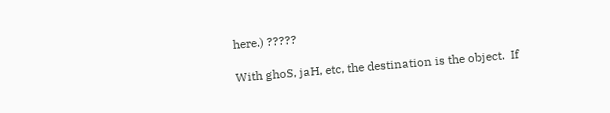here.) ?????

With ghoS, jaH, etc, the destination is the object.  If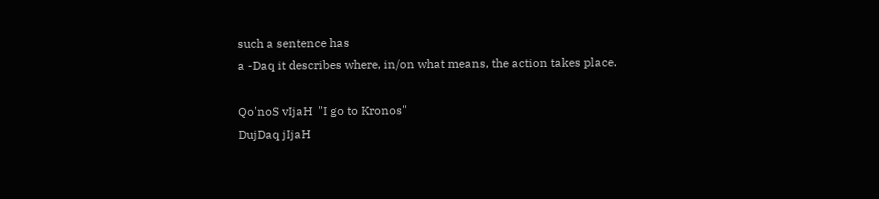such a sentence has
a -Daq it describes where, in/on what means, the action takes place.

Qo'noS vIjaH  "I go to Kronos"
DujDaq jIjaH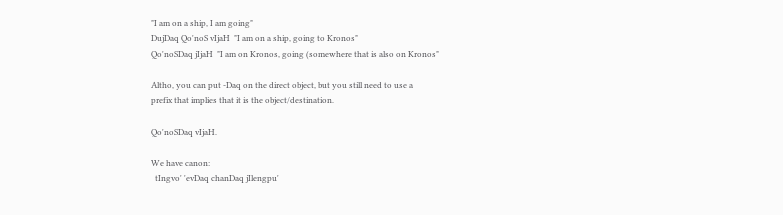"I am on a ship, I am going"
DujDaq Qo'noS vIjaH  "I am on a ship, going to Kronos"
Qo'noSDaq jIjaH  "I am on Kronos, going (somewhere that is also on Kronos"

Altho, you can put -Daq on the direct object, but you still need to use a
prefix that implies that it is the object/destination.

Qo'noSDaq vIjaH.

We have canon:
  tIngvo' 'evDaq chanDaq jIlengpu'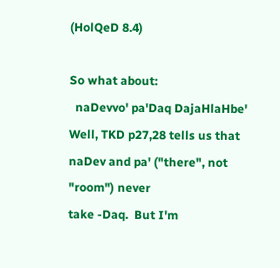(HolQeD 8.4)

So what about:
  naDevvo' pa'Daq DajaHlaHbe'
Well, TKD p27,28 tells us that naDev and pa' ("there", not "room") never
take -Daq.  But I'm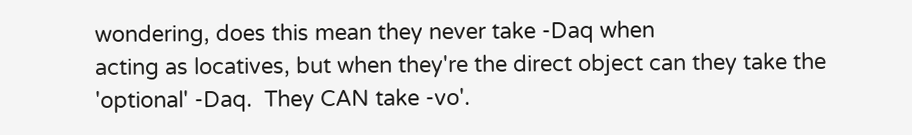wondering, does this mean they never take -Daq when
acting as locatives, but when they're the direct object can they take the
'optional' -Daq.  They CAN take -vo'.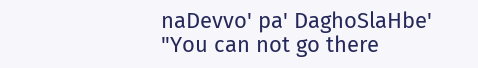naDevvo' pa' DaghoSlaHbe'
"You can not go there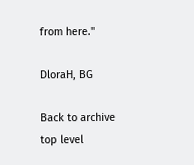from here."

DloraH, BG

Back to archive top level